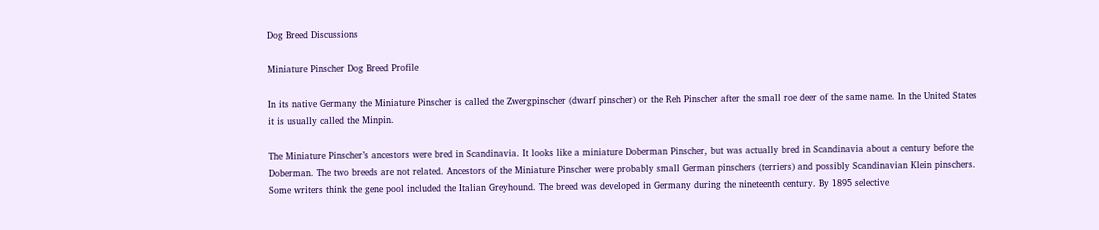Dog Breed Discussions

Miniature Pinscher Dog Breed Profile

In its native Germany the Miniature Pinscher is called the Zwergpinscher (dwarf pinscher) or the Reh Pinscher after the small roe deer of the same name. In the United States it is usually called the Minpin.

The Miniature Pinscher’s ancestors were bred in Scandinavia. It looks like a miniature Doberman Pinscher, but was actually bred in Scandinavia about a century before the Doberman. The two breeds are not related. Ancestors of the Miniature Pinscher were probably small German pinschers (terriers) and possibly Scandinavian Klein pinschers. Some writers think the gene pool included the Italian Greyhound. The breed was developed in Germany during the nineteenth century. By 1895 selective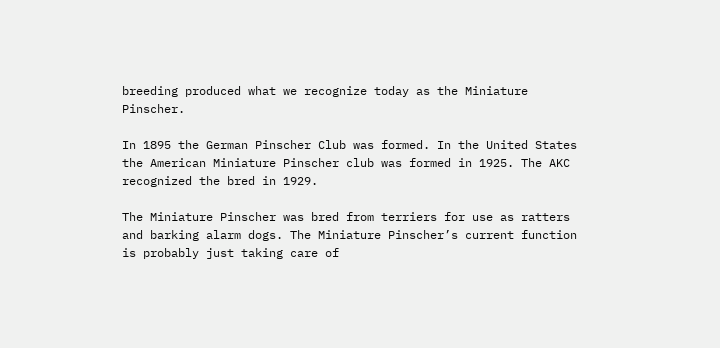breeding produced what we recognize today as the Miniature Pinscher.

In 1895 the German Pinscher Club was formed. In the United States the American Miniature Pinscher club was formed in 1925. The AKC recognized the bred in 1929.

The Miniature Pinscher was bred from terriers for use as ratters and barking alarm dogs. The Miniature Pinscher’s current function is probably just taking care of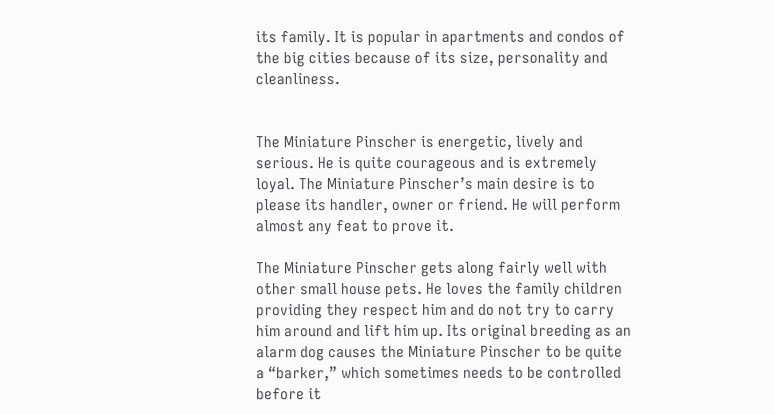its family. It is popular in apartments and condos of the big cities because of its size, personality and cleanliness.


The Miniature Pinscher is energetic, lively and serious. He is quite courageous and is extremely loyal. The Miniature Pinscher’s main desire is to please its handler, owner or friend. He will perform almost any feat to prove it.

The Miniature Pinscher gets along fairly well with other small house pets. He loves the family children providing they respect him and do not try to carry him around and lift him up. Its original breeding as an alarm dog causes the Miniature Pinscher to be quite a “barker,” which sometimes needs to be controlled before it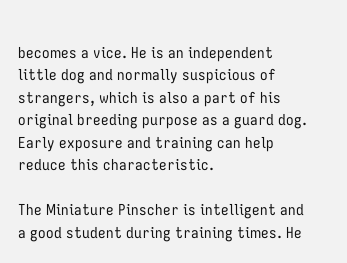becomes a vice. He is an independent little dog and normally suspicious of strangers, which is also a part of his original breeding purpose as a guard dog. Early exposure and training can help reduce this characteristic.

The Miniature Pinscher is intelligent and a good student during training times. He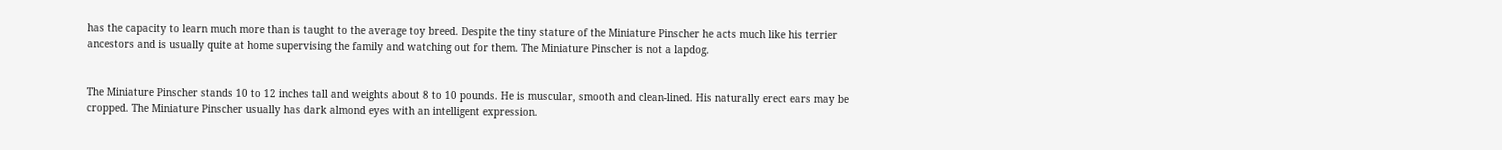has the capacity to learn much more than is taught to the average toy breed. Despite the tiny stature of the Miniature Pinscher he acts much like his terrier ancestors and is usually quite at home supervising the family and watching out for them. The Miniature Pinscher is not a lapdog.


The Miniature Pinscher stands 10 to 12 inches tall and weights about 8 to 10 pounds. He is muscular, smooth and clean-lined. His naturally erect ears may be cropped. The Miniature Pinscher usually has dark almond eyes with an intelligent expression.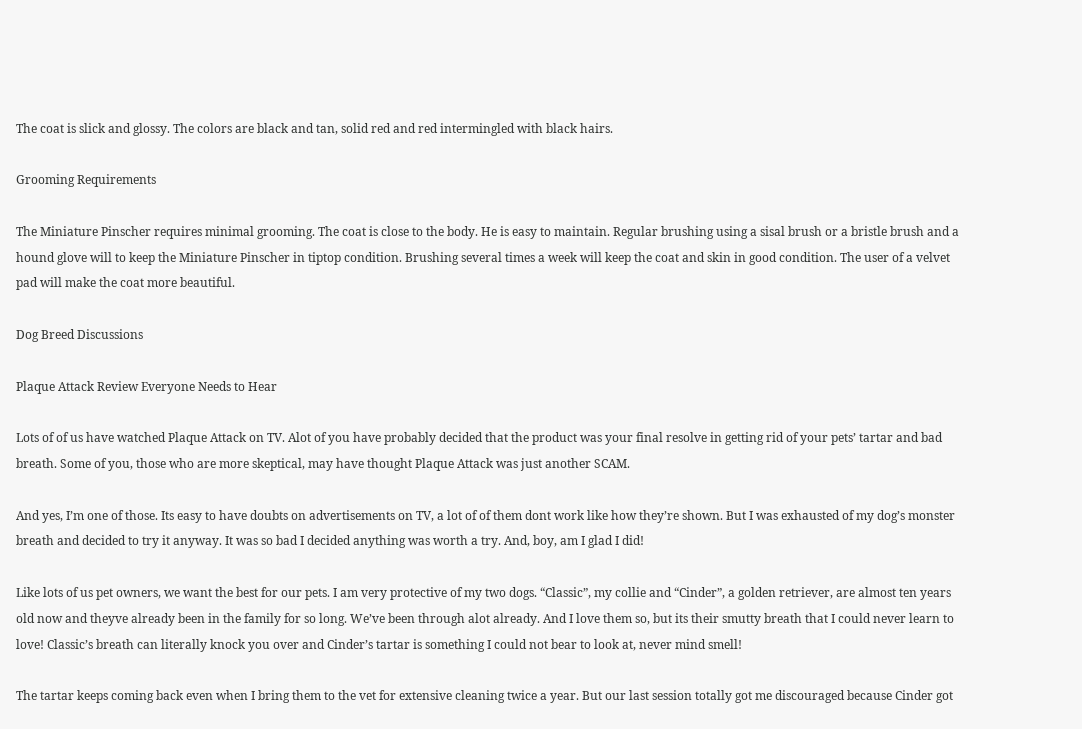The coat is slick and glossy. The colors are black and tan, solid red and red intermingled with black hairs.

Grooming Requirements

The Miniature Pinscher requires minimal grooming. The coat is close to the body. He is easy to maintain. Regular brushing using a sisal brush or a bristle brush and a hound glove will to keep the Miniature Pinscher in tiptop condition. Brushing several times a week will keep the coat and skin in good condition. The user of a velvet pad will make the coat more beautiful.

Dog Breed Discussions

Plaque Attack Review Everyone Needs to Hear

Lots of of us have watched Plaque Attack on TV. Alot of you have probably decided that the product was your final resolve in getting rid of your pets’ tartar and bad breath. Some of you, those who are more skeptical, may have thought Plaque Attack was just another SCAM.

And yes, I’m one of those. Its easy to have doubts on advertisements on TV, a lot of of them dont work like how they’re shown. But I was exhausted of my dog’s monster breath and decided to try it anyway. It was so bad I decided anything was worth a try. And, boy, am I glad I did!

Like lots of us pet owners, we want the best for our pets. I am very protective of my two dogs. “Classic”, my collie and “Cinder”, a golden retriever, are almost ten years old now and theyve already been in the family for so long. We’ve been through alot already. And I love them so, but its their smutty breath that I could never learn to love! Classic’s breath can literally knock you over and Cinder’s tartar is something I could not bear to look at, never mind smell!

The tartar keeps coming back even when I bring them to the vet for extensive cleaning twice a year. But our last session totally got me discouraged because Cinder got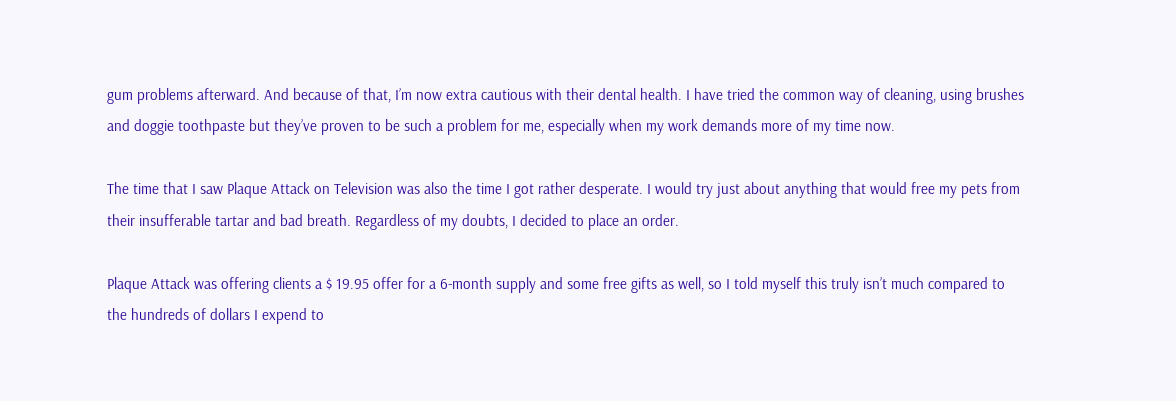gum problems afterward. And because of that, I’m now extra cautious with their dental health. I have tried the common way of cleaning, using brushes and doggie toothpaste but they’ve proven to be such a problem for me, especially when my work demands more of my time now.

The time that I saw Plaque Attack on Television was also the time I got rather desperate. I would try just about anything that would free my pets from their insufferable tartar and bad breath. Regardless of my doubts, I decided to place an order.

Plaque Attack was offering clients a $ 19.95 offer for a 6-month supply and some free gifts as well, so I told myself this truly isn’t much compared to the hundreds of dollars I expend to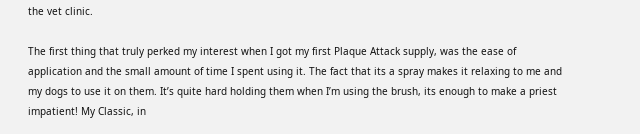the vet clinic.

The first thing that truly perked my interest when I got my first Plaque Attack supply, was the ease of application and the small amount of time I spent using it. The fact that its a spray makes it relaxing to me and my dogs to use it on them. It’s quite hard holding them when I’m using the brush, its enough to make a priest impatient! My Classic, in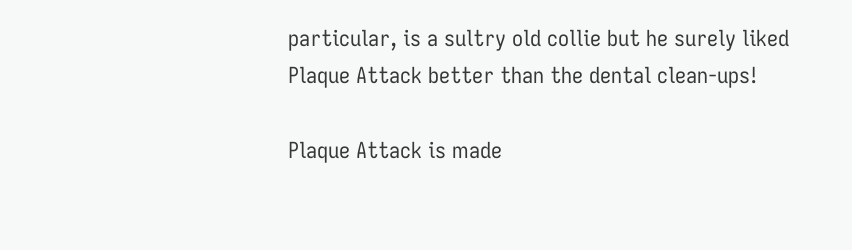particular, is a sultry old collie but he surely liked Plaque Attack better than the dental clean-ups!

Plaque Attack is made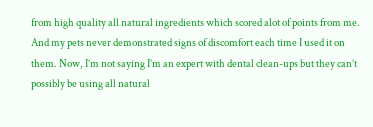from high quality all natural ingredients which scored alot of points from me. And my pets never demonstrated signs of discomfort each time I used it on them. Now, I’m not saying I’m an expert with dental clean-ups but they can’t possibly be using all natural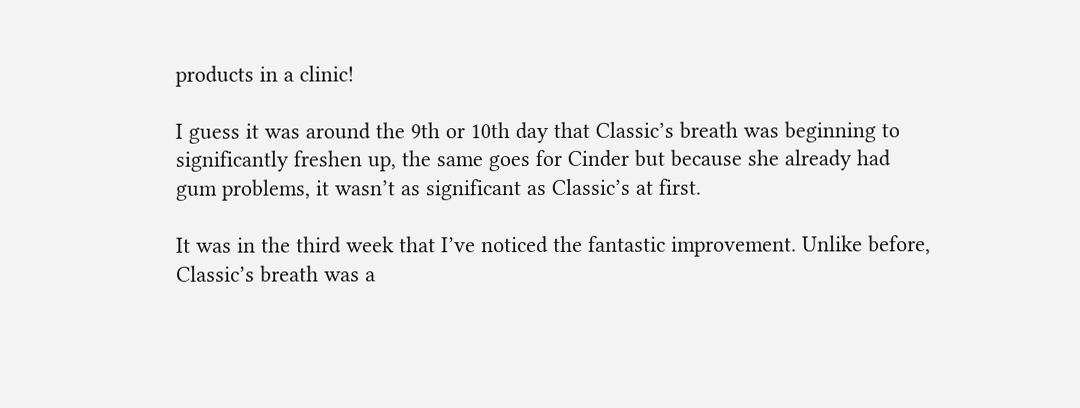products in a clinic!

I guess it was around the 9th or 10th day that Classic’s breath was beginning to significantly freshen up, the same goes for Cinder but because she already had gum problems, it wasn’t as significant as Classic’s at first.

It was in the third week that I’ve noticed the fantastic improvement. Unlike before, Classic’s breath was a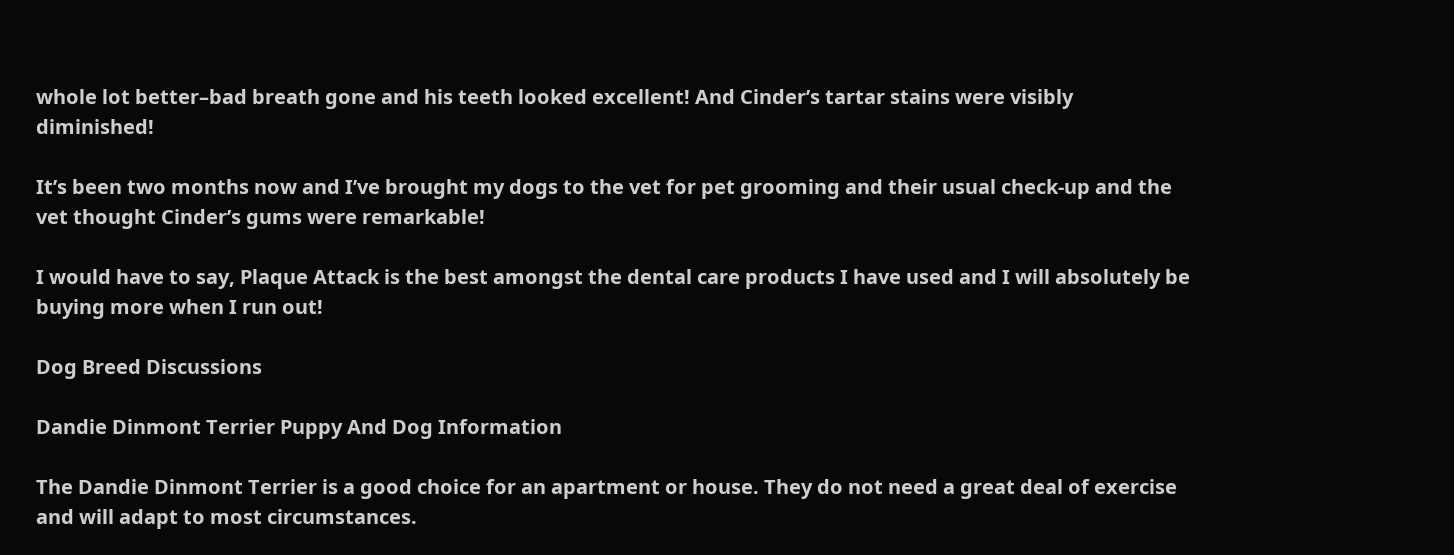whole lot better–bad breath gone and his teeth looked excellent! And Cinder’s tartar stains were visibly diminished!

It’s been two months now and I’ve brought my dogs to the vet for pet grooming and their usual check-up and the vet thought Cinder’s gums were remarkable!

I would have to say, Plaque Attack is the best amongst the dental care products I have used and I will absolutely be buying more when I run out!

Dog Breed Discussions

Dandie Dinmont Terrier Puppy And Dog Information

The Dandie Dinmont Terrier is a good choice for an apartment or house. They do not need a great deal of exercise and will adapt to most circumstances.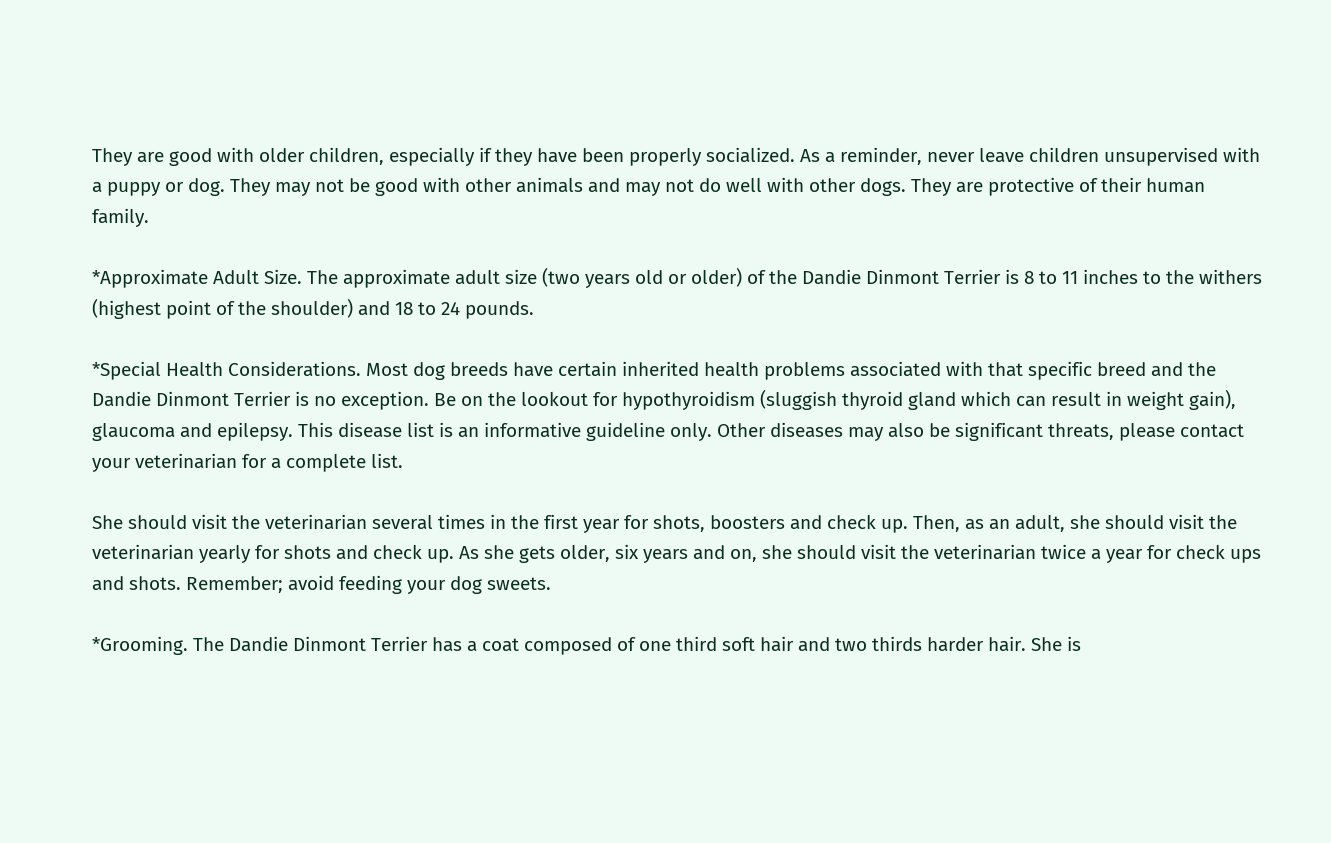They are good with older children, especially if they have been properly socialized. As a reminder, never leave children unsupervised with a puppy or dog. They may not be good with other animals and may not do well with other dogs. They are protective of their human family.

*Approximate Adult Size. The approximate adult size (two years old or older) of the Dandie Dinmont Terrier is 8 to 11 inches to the withers (highest point of the shoulder) and 18 to 24 pounds.

*Special Health Considerations. Most dog breeds have certain inherited health problems associated with that specific breed and the Dandie Dinmont Terrier is no exception. Be on the lookout for hypothyroidism (sluggish thyroid gland which can result in weight gain), glaucoma and epilepsy. This disease list is an informative guideline only. Other diseases may also be significant threats, please contact your veterinarian for a complete list.

She should visit the veterinarian several times in the first year for shots, boosters and check up. Then, as an adult, she should visit the veterinarian yearly for shots and check up. As she gets older, six years and on, she should visit the veterinarian twice a year for check ups and shots. Remember; avoid feeding your dog sweets.

*Grooming. The Dandie Dinmont Terrier has a coat composed of one third soft hair and two thirds harder hair. She is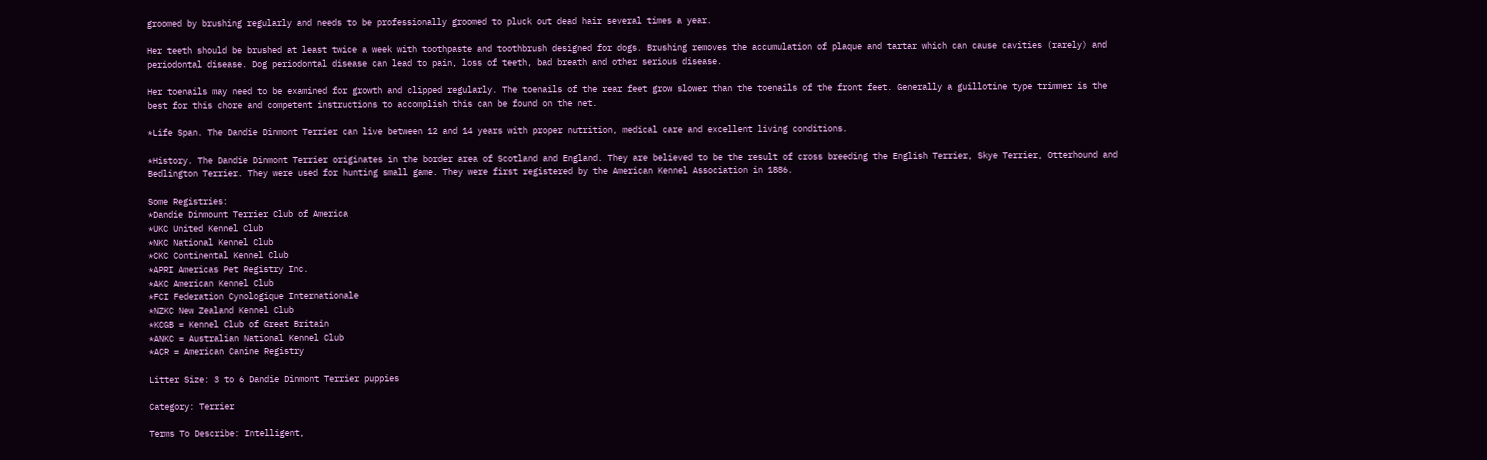groomed by brushing regularly and needs to be professionally groomed to pluck out dead hair several times a year.

Her teeth should be brushed at least twice a week with toothpaste and toothbrush designed for dogs. Brushing removes the accumulation of plaque and tartar which can cause cavities (rarely) and periodontal disease. Dog periodontal disease can lead to pain, loss of teeth, bad breath and other serious disease.

Her toenails may need to be examined for growth and clipped regularly. The toenails of the rear feet grow slower than the toenails of the front feet. Generally a guillotine type trimmer is the best for this chore and competent instructions to accomplish this can be found on the net.

*Life Span. The Dandie Dinmont Terrier can live between 12 and 14 years with proper nutrition, medical care and excellent living conditions.

*History. The Dandie Dinmont Terrier originates in the border area of Scotland and England. They are believed to be the result of cross breeding the English Terrier, Skye Terrier, Otterhound and Bedlington Terrier. They were used for hunting small game. They were first registered by the American Kennel Association in 1886.

Some Registries:
*Dandie Dinmount Terrier Club of America
*UKC United Kennel Club
*NKC National Kennel Club
*CKC Continental Kennel Club
*APRI Americas Pet Registry Inc.
*AKC American Kennel Club
*FCI Federation Cynologique Internationale
*NZKC New Zealand Kennel Club
*KCGB = Kennel Club of Great Britain
*ANKC = Australian National Kennel Club
*ACR = American Canine Registry

Litter Size: 3 to 6 Dandie Dinmont Terrier puppies

Category: Terrier

Terms To Describe: Intelligent,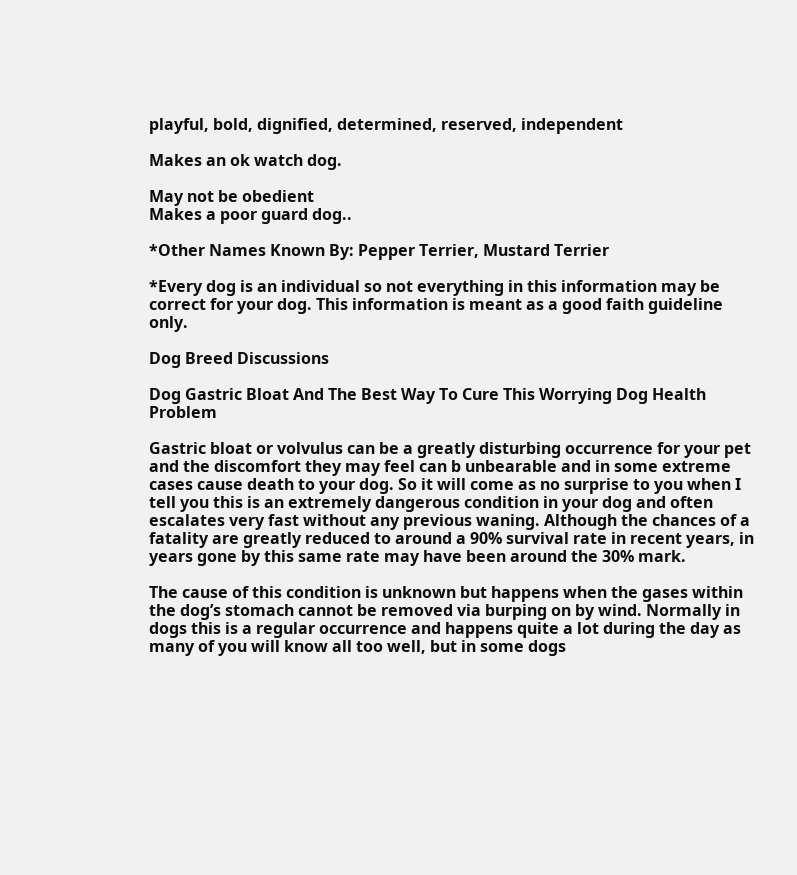playful, bold, dignified, determined, reserved, independent

Makes an ok watch dog.

May not be obedient
Makes a poor guard dog..

*Other Names Known By: Pepper Terrier, Mustard Terrier

*Every dog is an individual so not everything in this information may be correct for your dog. This information is meant as a good faith guideline only.

Dog Breed Discussions

Dog Gastric Bloat And The Best Way To Cure This Worrying Dog Health Problem

Gastric bloat or volvulus can be a greatly disturbing occurrence for your pet and the discomfort they may feel can b unbearable and in some extreme cases cause death to your dog. So it will come as no surprise to you when I tell you this is an extremely dangerous condition in your dog and often escalates very fast without any previous waning. Although the chances of a fatality are greatly reduced to around a 90% survival rate in recent years, in years gone by this same rate may have been around the 30% mark.

The cause of this condition is unknown but happens when the gases within the dog’s stomach cannot be removed via burping on by wind. Normally in dogs this is a regular occurrence and happens quite a lot during the day as many of you will know all too well, but in some dogs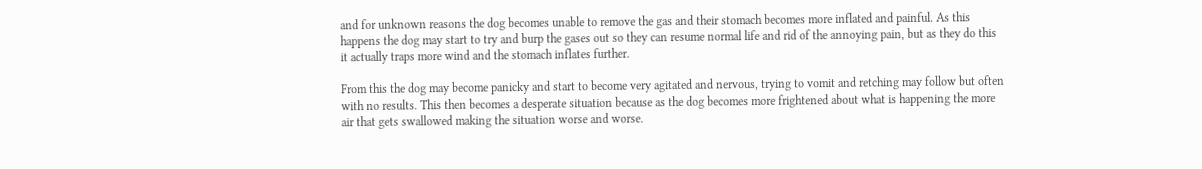and for unknown reasons the dog becomes unable to remove the gas and their stomach becomes more inflated and painful. As this happens the dog may start to try and burp the gases out so they can resume normal life and rid of the annoying pain, but as they do this it actually traps more wind and the stomach inflates further.

From this the dog may become panicky and start to become very agitated and nervous, trying to vomit and retching may follow but often with no results. This then becomes a desperate situation because as the dog becomes more frightened about what is happening the more air that gets swallowed making the situation worse and worse.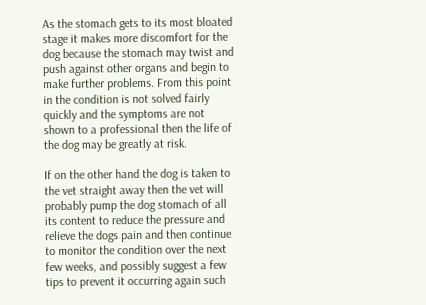As the stomach gets to its most bloated stage it makes more discomfort for the dog because the stomach may twist and push against other organs and begin to make further problems. From this point in the condition is not solved fairly quickly and the symptoms are not shown to a professional then the life of the dog may be greatly at risk.

If on the other hand the dog is taken to the vet straight away then the vet will probably pump the dog stomach of all its content to reduce the pressure and relieve the dogs pain and then continue to monitor the condition over the next few weeks, and possibly suggest a few tips to prevent it occurring again such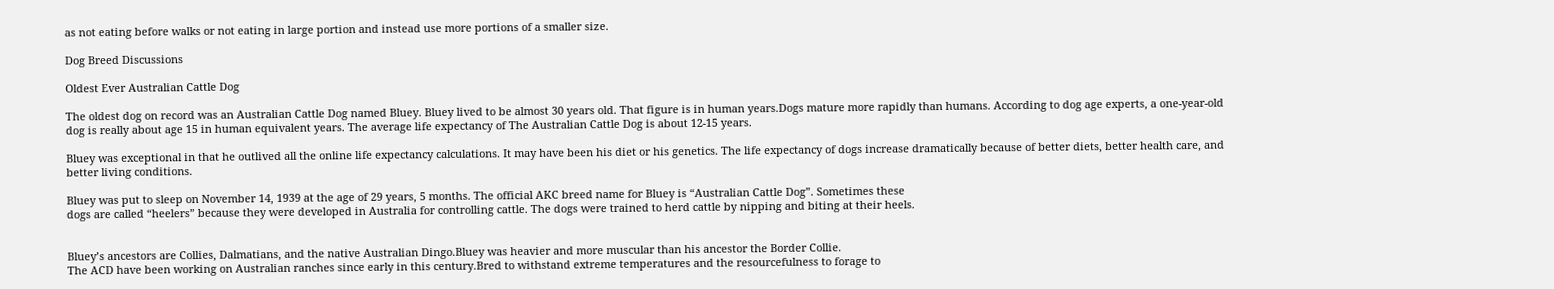as not eating before walks or not eating in large portion and instead use more portions of a smaller size.

Dog Breed Discussions

Oldest Ever Australian Cattle Dog

The oldest dog on record was an Australian Cattle Dog named Bluey. Bluey lived to be almost 30 years old. That figure is in human years.Dogs mature more rapidly than humans. According to dog age experts, a one-year-old dog is really about age 15 in human equivalent years. The average life expectancy of The Australian Cattle Dog is about 12-15 years.

Bluey was exceptional in that he outlived all the online life expectancy calculations. It may have been his diet or his genetics. The life expectancy of dogs increase dramatically because of better diets, better health care, and better living conditions.

Bluey was put to sleep on November 14, 1939 at the age of 29 years, 5 months. The official AKC breed name for Bluey is “Australian Cattle Dog”. Sometimes these
dogs are called “heelers” because they were developed in Australia for controlling cattle. The dogs were trained to herd cattle by nipping and biting at their heels.


Bluey’s ancestors are Collies, Dalmatians, and the native Australian Dingo.Bluey was heavier and more muscular than his ancestor the Border Collie.
The ACD have been working on Australian ranches since early in this century.Bred to withstand extreme temperatures and the resourcefulness to forage to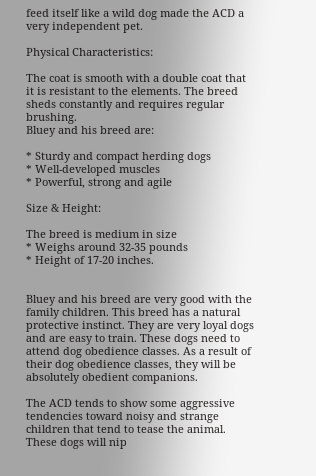feed itself like a wild dog made the ACD a very independent pet.

Physical Characteristics:

The coat is smooth with a double coat that it is resistant to the elements. The breed sheds constantly and requires regular brushing.
Bluey and his breed are:

* Sturdy and compact herding dogs
* Well-developed muscles
* Powerful, strong and agile

Size & Height:

The breed is medium in size
* Weighs around 32-35 pounds
* Height of 17-20 inches.


Bluey and his breed are very good with the family children. This breed has a natural protective instinct. They are very loyal dogs and are easy to train. These dogs need to attend dog obedience classes. As a result of their dog obedience classes, they will be absolutely obedient companions.

The ACD tends to show some aggressive tendencies toward noisy and strange children that tend to tease the animal. These dogs will nip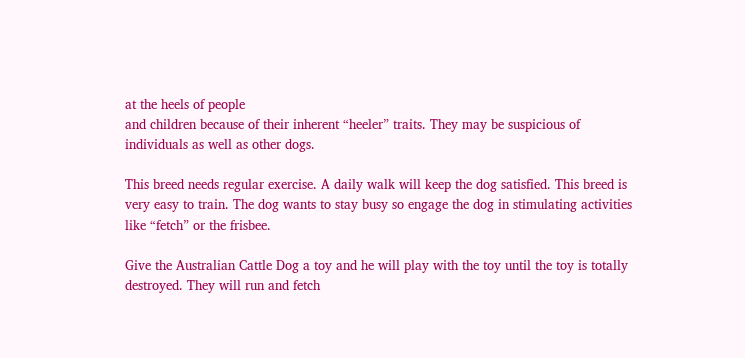at the heels of people
and children because of their inherent “heeler” traits. They may be suspicious of individuals as well as other dogs.

This breed needs regular exercise. A daily walk will keep the dog satisfied. This breed is very easy to train. The dog wants to stay busy so engage the dog in stimulating activities like “fetch” or the frisbee.

Give the Australian Cattle Dog a toy and he will play with the toy until the toy is totally destroyed. They will run and fetch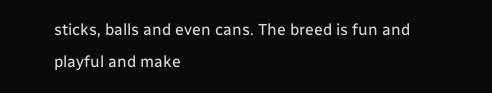sticks, balls and even cans. The breed is fun and playful and make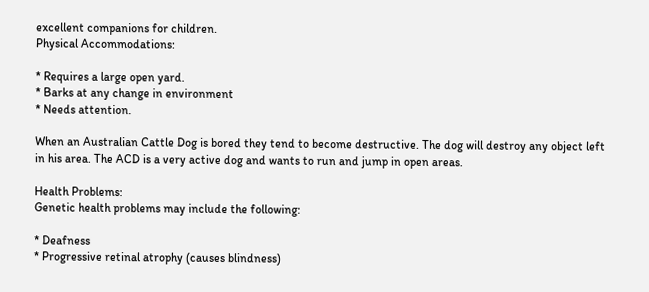excellent companions for children.
Physical Accommodations:

* Requires a large open yard.
* Barks at any change in environment
* Needs attention.

When an Australian Cattle Dog is bored they tend to become destructive. The dog will destroy any object left in his area. The ACD is a very active dog and wants to run and jump in open areas.

Health Problems:
Genetic health problems may include the following:

* Deafness
* Progressive retinal atrophy (causes blindness)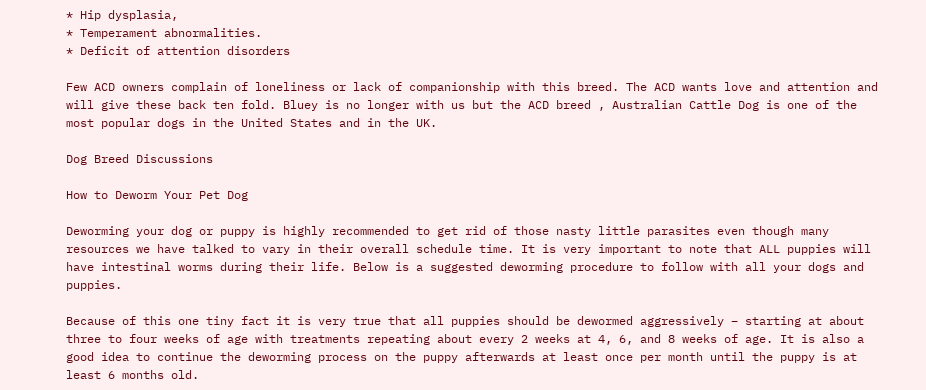* Hip dysplasia,
* Temperament abnormalities.
* Deficit of attention disorders

Few ACD owners complain of loneliness or lack of companionship with this breed. The ACD wants love and attention and will give these back ten fold. Bluey is no longer with us but the ACD breed , Australian Cattle Dog is one of the most popular dogs in the United States and in the UK.

Dog Breed Discussions

How to Deworm Your Pet Dog

Deworming your dog or puppy is highly recommended to get rid of those nasty little parasites even though many resources we have talked to vary in their overall schedule time. It is very important to note that ALL puppies will have intestinal worms during their life. Below is a suggested deworming procedure to follow with all your dogs and puppies.

Because of this one tiny fact it is very true that all puppies should be dewormed aggressively – starting at about three to four weeks of age with treatments repeating about every 2 weeks at 4, 6, and 8 weeks of age. It is also a good idea to continue the deworming process on the puppy afterwards at least once per month until the puppy is at least 6 months old.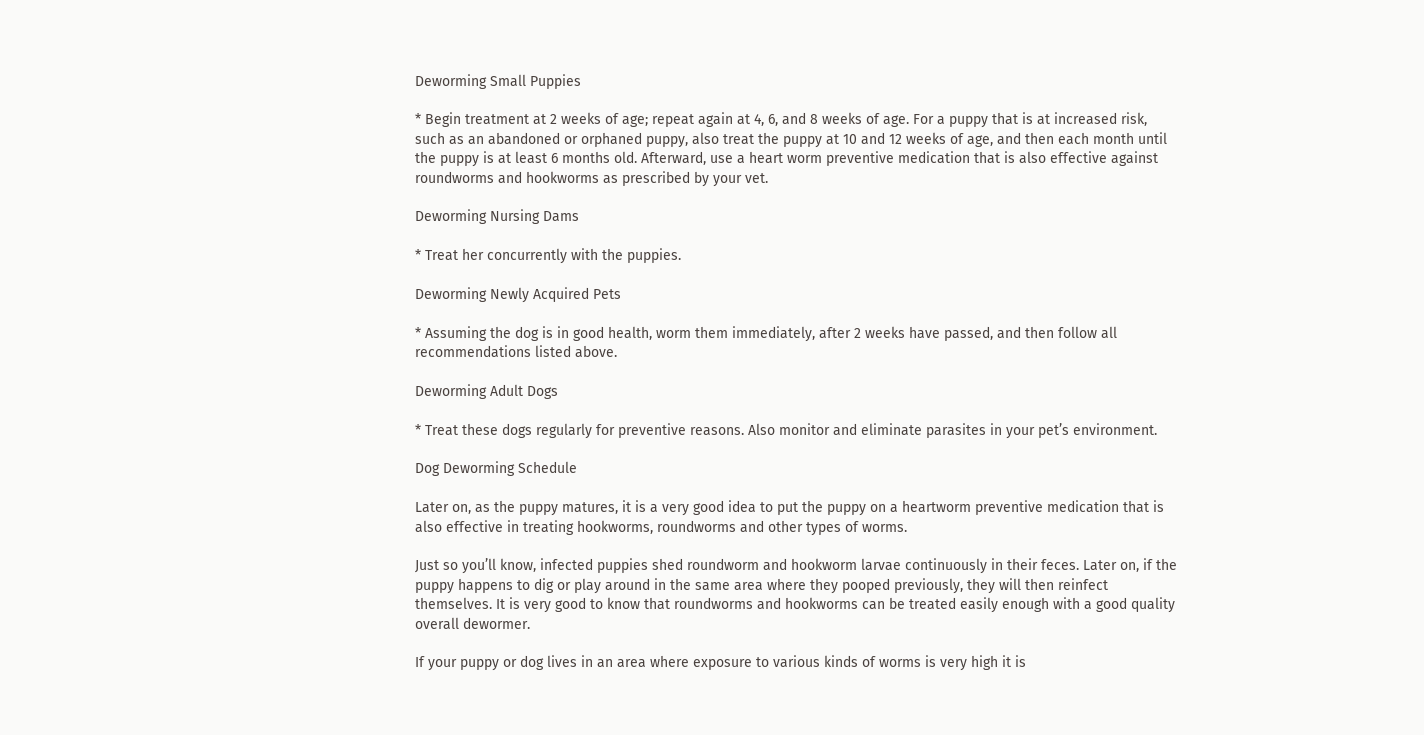Deworming Small Puppies

* Begin treatment at 2 weeks of age; repeat again at 4, 6, and 8 weeks of age. For a puppy that is at increased risk, such as an abandoned or orphaned puppy, also treat the puppy at 10 and 12 weeks of age, and then each month until the puppy is at least 6 months old. Afterward, use a heart worm preventive medication that is also effective against roundworms and hookworms as prescribed by your vet.

Deworming Nursing Dams

* Treat her concurrently with the puppies.

Deworming Newly Acquired Pets

* Assuming the dog is in good health, worm them immediately, after 2 weeks have passed, and then follow all recommendations listed above.

Deworming Adult Dogs

* Treat these dogs regularly for preventive reasons. Also monitor and eliminate parasites in your pet’s environment.

Dog Deworming Schedule

Later on, as the puppy matures, it is a very good idea to put the puppy on a heartworm preventive medication that is also effective in treating hookworms, roundworms and other types of worms.

Just so you’ll know, infected puppies shed roundworm and hookworm larvae continuously in their feces. Later on, if the puppy happens to dig or play around in the same area where they pooped previously, they will then reinfect themselves. It is very good to know that roundworms and hookworms can be treated easily enough with a good quality overall dewormer.

If your puppy or dog lives in an area where exposure to various kinds of worms is very high it is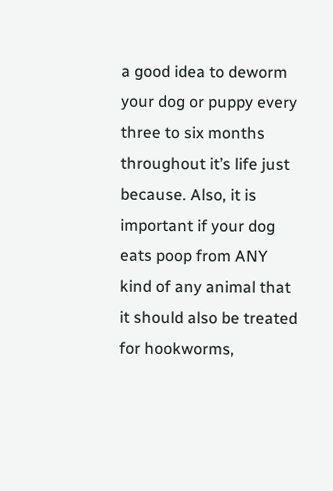a good idea to deworm your dog or puppy every three to six months throughout it’s life just because. Also, it is important if your dog eats poop from ANY kind of any animal that it should also be treated for hookworms,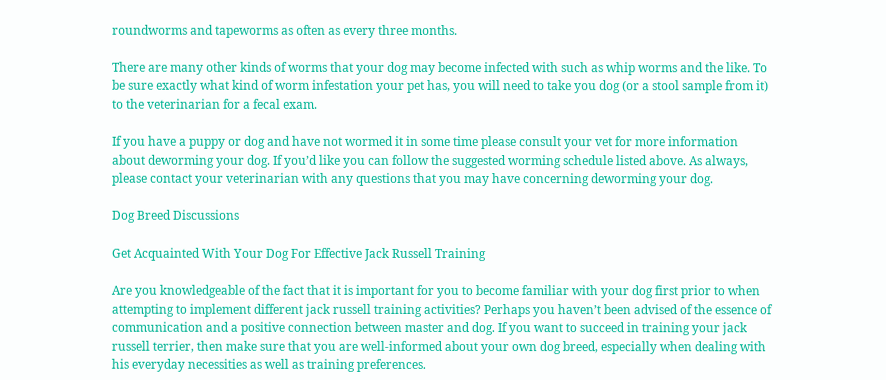roundworms and tapeworms as often as every three months.

There are many other kinds of worms that your dog may become infected with such as whip worms and the like. To be sure exactly what kind of worm infestation your pet has, you will need to take you dog (or a stool sample from it) to the veterinarian for a fecal exam.

If you have a puppy or dog and have not wormed it in some time please consult your vet for more information about deworming your dog. If you’d like you can follow the suggested worming schedule listed above. As always, please contact your veterinarian with any questions that you may have concerning deworming your dog.

Dog Breed Discussions

Get Acquainted With Your Dog For Effective Jack Russell Training

Are you knowledgeable of the fact that it is important for you to become familiar with your dog first prior to when attempting to implement different jack russell training activities? Perhaps you haven’t been advised of the essence of communication and a positive connection between master and dog. If you want to succeed in training your jack russell terrier, then make sure that you are well-informed about your own dog breed, especially when dealing with his everyday necessities as well as training preferences.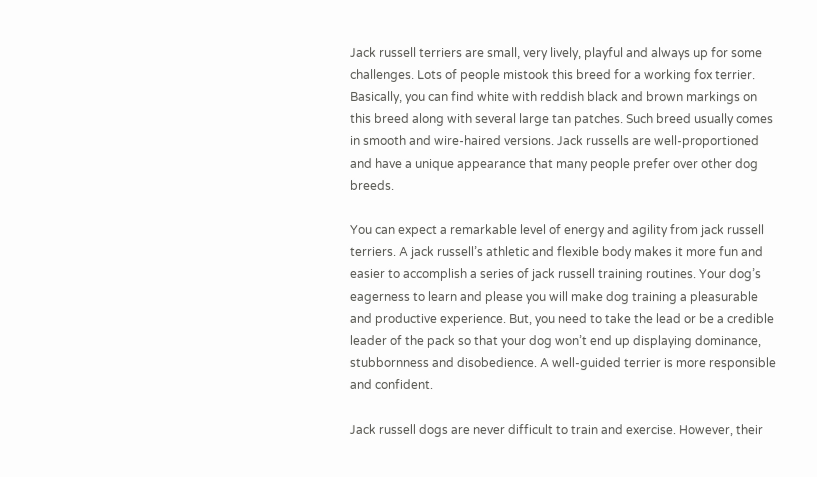Jack russell terriers are small, very lively, playful and always up for some challenges. Lots of people mistook this breed for a working fox terrier. Basically, you can find white with reddish black and brown markings on this breed along with several large tan patches. Such breed usually comes in smooth and wire-haired versions. Jack russells are well-proportioned and have a unique appearance that many people prefer over other dog breeds.

You can expect a remarkable level of energy and agility from jack russell terriers. A jack russell’s athletic and flexible body makes it more fun and easier to accomplish a series of jack russell training routines. Your dog’s eagerness to learn and please you will make dog training a pleasurable and productive experience. But, you need to take the lead or be a credible leader of the pack so that your dog won’t end up displaying dominance, stubbornness and disobedience. A well-guided terrier is more responsible and confident.

Jack russell dogs are never difficult to train and exercise. However, their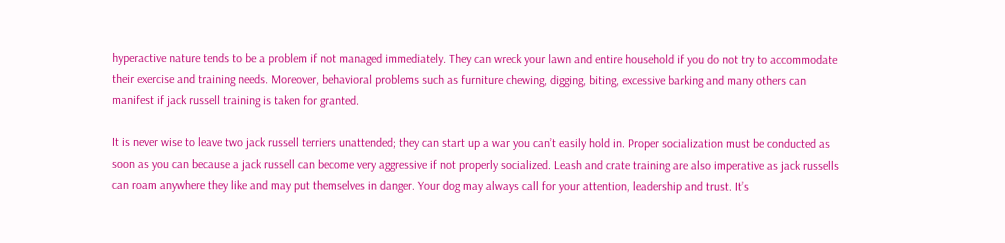hyperactive nature tends to be a problem if not managed immediately. They can wreck your lawn and entire household if you do not try to accommodate their exercise and training needs. Moreover, behavioral problems such as furniture chewing, digging, biting, excessive barking and many others can manifest if jack russell training is taken for granted.

It is never wise to leave two jack russell terriers unattended; they can start up a war you can’t easily hold in. Proper socialization must be conducted as soon as you can because a jack russell can become very aggressive if not properly socialized. Leash and crate training are also imperative as jack russells can roam anywhere they like and may put themselves in danger. Your dog may always call for your attention, leadership and trust. It’s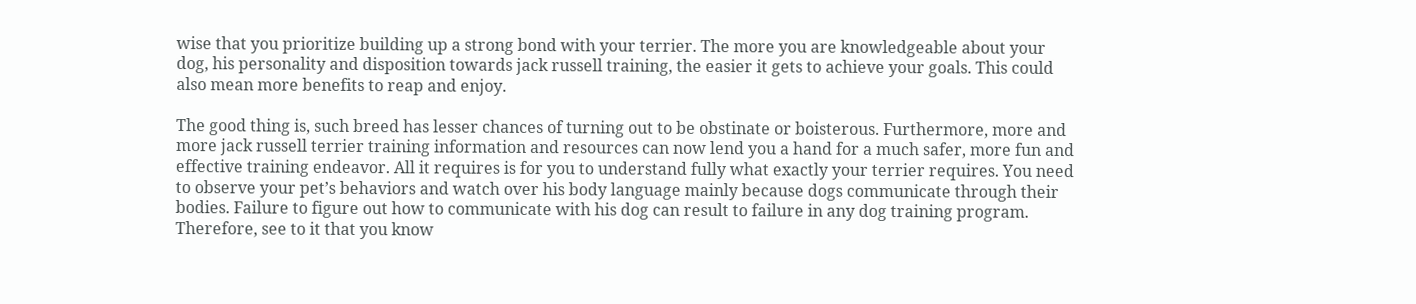wise that you prioritize building up a strong bond with your terrier. The more you are knowledgeable about your dog, his personality and disposition towards jack russell training, the easier it gets to achieve your goals. This could also mean more benefits to reap and enjoy.

The good thing is, such breed has lesser chances of turning out to be obstinate or boisterous. Furthermore, more and more jack russell terrier training information and resources can now lend you a hand for a much safer, more fun and effective training endeavor. All it requires is for you to understand fully what exactly your terrier requires. You need to observe your pet’s behaviors and watch over his body language mainly because dogs communicate through their bodies. Failure to figure out how to communicate with his dog can result to failure in any dog training program. Therefore, see to it that you know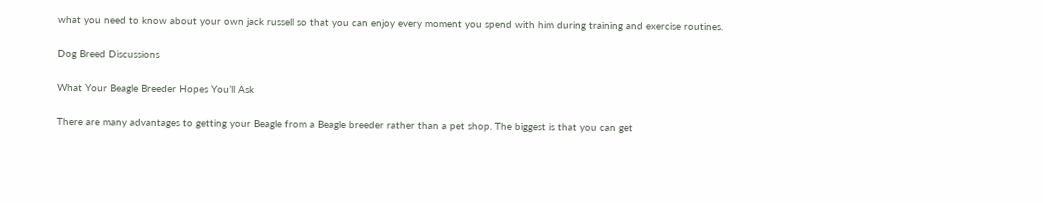what you need to know about your own jack russell so that you can enjoy every moment you spend with him during training and exercise routines.

Dog Breed Discussions

What Your Beagle Breeder Hopes You’ll Ask

There are many advantages to getting your Beagle from a Beagle breeder rather than a pet shop. The biggest is that you can get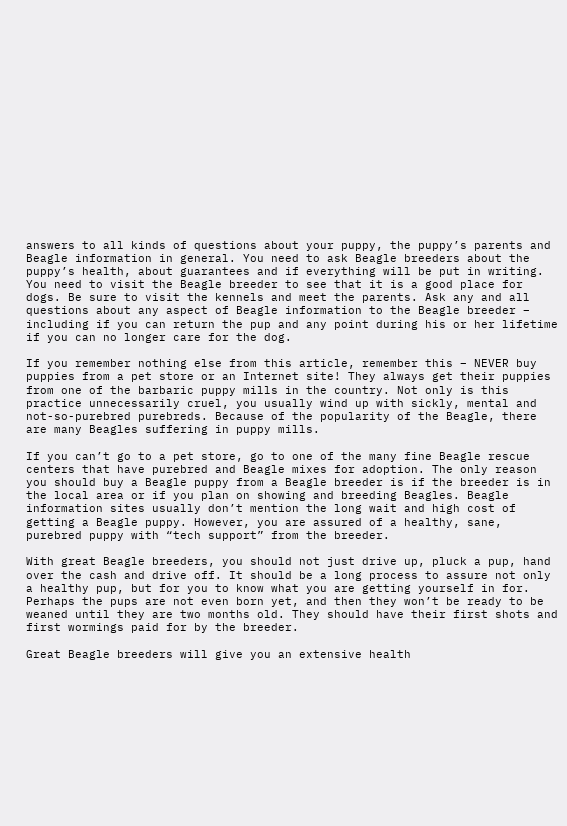answers to all kinds of questions about your puppy, the puppy’s parents and Beagle information in general. You need to ask Beagle breeders about the puppy’s health, about guarantees and if everything will be put in writing. You need to visit the Beagle breeder to see that it is a good place for dogs. Be sure to visit the kennels and meet the parents. Ask any and all questions about any aspect of Beagle information to the Beagle breeder – including if you can return the pup and any point during his or her lifetime if you can no longer care for the dog.

If you remember nothing else from this article, remember this – NEVER buy puppies from a pet store or an Internet site! They always get their puppies from one of the barbaric puppy mills in the country. Not only is this practice unnecessarily cruel, you usually wind up with sickly, mental and not-so-purebred purebreds. Because of the popularity of the Beagle, there are many Beagles suffering in puppy mills.

If you can’t go to a pet store, go to one of the many fine Beagle rescue centers that have purebred and Beagle mixes for adoption. The only reason you should buy a Beagle puppy from a Beagle breeder is if the breeder is in the local area or if you plan on showing and breeding Beagles. Beagle information sites usually don’t mention the long wait and high cost of getting a Beagle puppy. However, you are assured of a healthy, sane, purebred puppy with “tech support” from the breeder.

With great Beagle breeders, you should not just drive up, pluck a pup, hand over the cash and drive off. It should be a long process to assure not only a healthy pup, but for you to know what you are getting yourself in for. Perhaps the pups are not even born yet, and then they won’t be ready to be weaned until they are two months old. They should have their first shots and first wormings paid for by the breeder.

Great Beagle breeders will give you an extensive health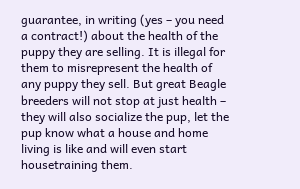guarantee, in writing (yes – you need a contract!) about the health of the puppy they are selling. It is illegal for them to misrepresent the health of any puppy they sell. But great Beagle breeders will not stop at just health – they will also socialize the pup, let the pup know what a house and home living is like and will even start housetraining them.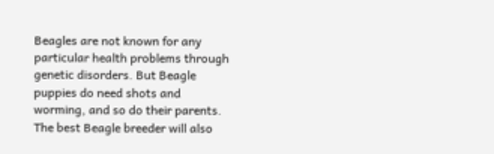Beagles are not known for any particular health problems through genetic disorders. But Beagle puppies do need shots and worming, and so do their parents. The best Beagle breeder will also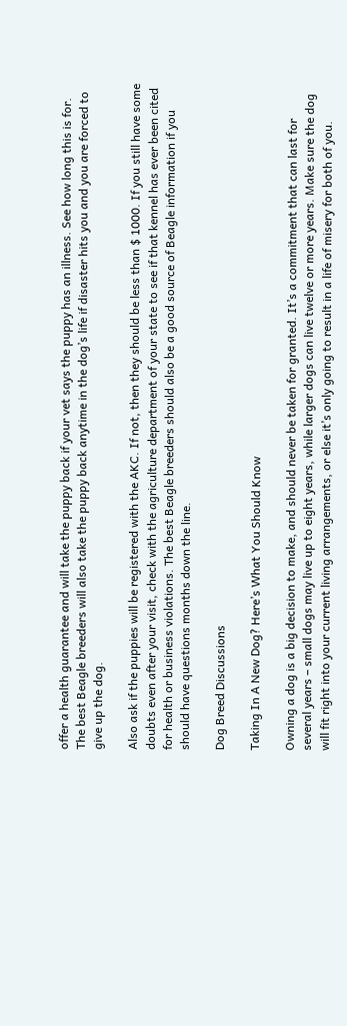offer a health guarantee and will take the puppy back if your vet says the puppy has an illness. See how long this is for. The best Beagle breeders will also take the puppy back anytime in the dog’s life if disaster hits you and you are forced to give up the dog.

Also ask if the puppies will be registered with the AKC. If not, then they should be less than $ 1000. If you still have some doubts even after your visit, check with the agriculture department of your state to see if that kennel has ever been cited for health or business violations. The best Beagle breeders should also be a good source of Beagle information if you should have questions months down the line.

Dog Breed Discussions

Taking In A New Dog? Here’s What You Should Know

Owning a dog is a big decision to make, and should never be taken for granted. It’s a commitment that can last for several years – small dogs may live up to eight years, while larger dogs can live twelve or more years. Make sure the dog will fit right into your current living arrangements, or else it’s only going to result in a life of misery for both of you.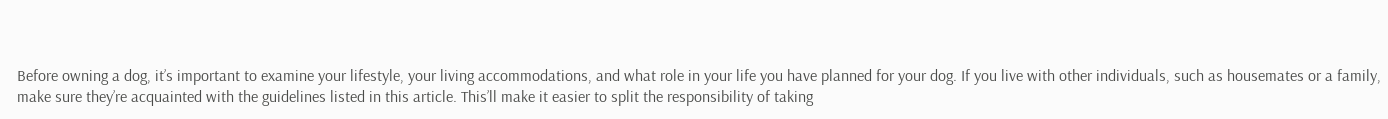Before owning a dog, it’s important to examine your lifestyle, your living accommodations, and what role in your life you have planned for your dog. If you live with other individuals, such as housemates or a family, make sure they’re acquainted with the guidelines listed in this article. This’ll make it easier to split the responsibility of taking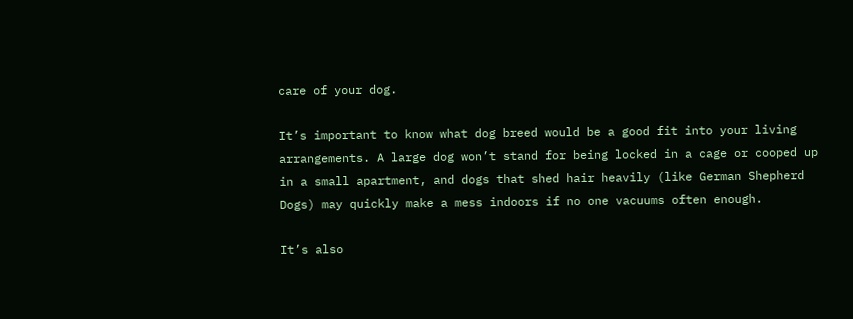care of your dog.

It’s important to know what dog breed would be a good fit into your living arrangements. A large dog won’t stand for being locked in a cage or cooped up in a small apartment, and dogs that shed hair heavily (like German Shepherd Dogs) may quickly make a mess indoors if no one vacuums often enough.

It’s also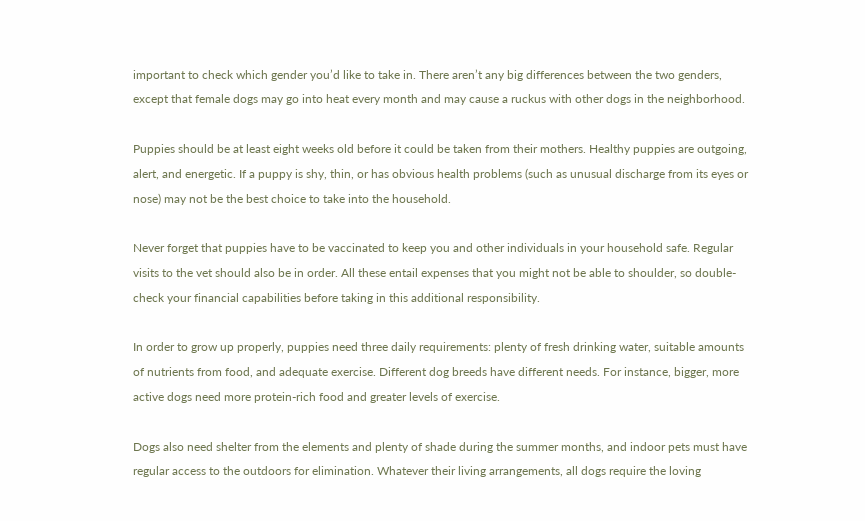important to check which gender you’d like to take in. There aren’t any big differences between the two genders, except that female dogs may go into heat every month and may cause a ruckus with other dogs in the neighborhood.

Puppies should be at least eight weeks old before it could be taken from their mothers. Healthy puppies are outgoing, alert, and energetic. If a puppy is shy, thin, or has obvious health problems (such as unusual discharge from its eyes or nose) may not be the best choice to take into the household.

Never forget that puppies have to be vaccinated to keep you and other individuals in your household safe. Regular visits to the vet should also be in order. All these entail expenses that you might not be able to shoulder, so double-check your financial capabilities before taking in this additional responsibility.

In order to grow up properly, puppies need three daily requirements: plenty of fresh drinking water, suitable amounts of nutrients from food, and adequate exercise. Different dog breeds have different needs. For instance, bigger, more active dogs need more protein-rich food and greater levels of exercise.

Dogs also need shelter from the elements and plenty of shade during the summer months, and indoor pets must have regular access to the outdoors for elimination. Whatever their living arrangements, all dogs require the loving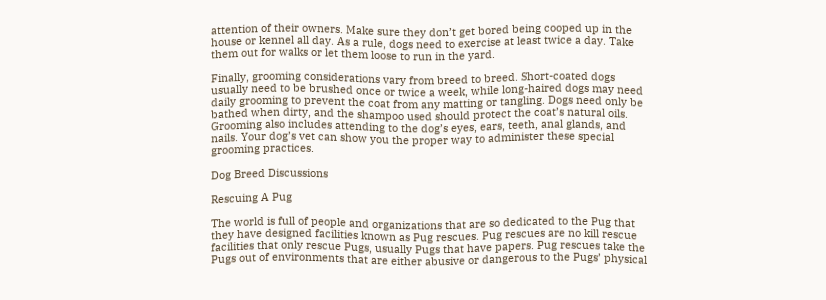attention of their owners. Make sure they don’t get bored being cooped up in the house or kennel all day. As a rule, dogs need to exercise at least twice a day. Take them out for walks or let them loose to run in the yard.

Finally, grooming considerations vary from breed to breed. Short-coated dogs usually need to be brushed once or twice a week, while long-haired dogs may need daily grooming to prevent the coat from any matting or tangling. Dogs need only be bathed when dirty, and the shampoo used should protect the coat’s natural oils. Grooming also includes attending to the dog’s eyes, ears, teeth, anal glands, and nails. Your dog’s vet can show you the proper way to administer these special grooming practices.

Dog Breed Discussions

Rescuing A Pug

The world is full of people and organizations that are so dedicated to the Pug that they have designed facilities known as Pug rescues. Pug rescues are no kill rescue facilities that only rescue Pugs, usually Pugs that have papers. Pug rescues take the Pugs out of environments that are either abusive or dangerous to the Pugs’ physical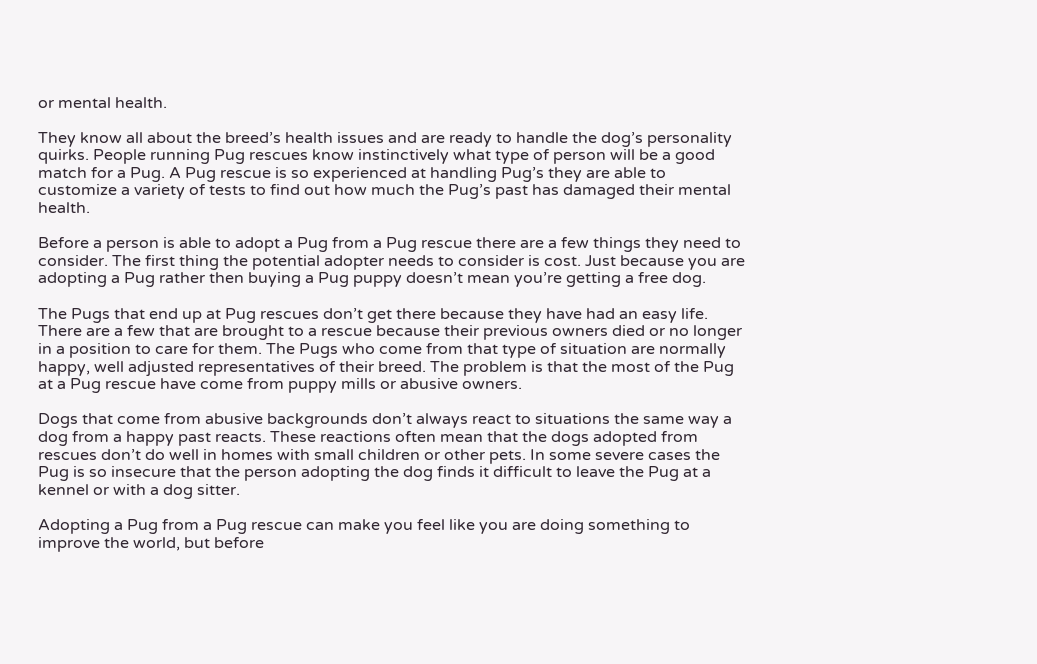or mental health.

They know all about the breed’s health issues and are ready to handle the dog’s personality quirks. People running Pug rescues know instinctively what type of person will be a good match for a Pug. A Pug rescue is so experienced at handling Pug’s they are able to customize a variety of tests to find out how much the Pug’s past has damaged their mental health.

Before a person is able to adopt a Pug from a Pug rescue there are a few things they need to consider. The first thing the potential adopter needs to consider is cost. Just because you are adopting a Pug rather then buying a Pug puppy doesn’t mean you’re getting a free dog.

The Pugs that end up at Pug rescues don’t get there because they have had an easy life. There are a few that are brought to a rescue because their previous owners died or no longer in a position to care for them. The Pugs who come from that type of situation are normally happy, well adjusted representatives of their breed. The problem is that the most of the Pug at a Pug rescue have come from puppy mills or abusive owners.

Dogs that come from abusive backgrounds don’t always react to situations the same way a dog from a happy past reacts. These reactions often mean that the dogs adopted from rescues don’t do well in homes with small children or other pets. In some severe cases the Pug is so insecure that the person adopting the dog finds it difficult to leave the Pug at a kennel or with a dog sitter.

Adopting a Pug from a Pug rescue can make you feel like you are doing something to improve the world, but before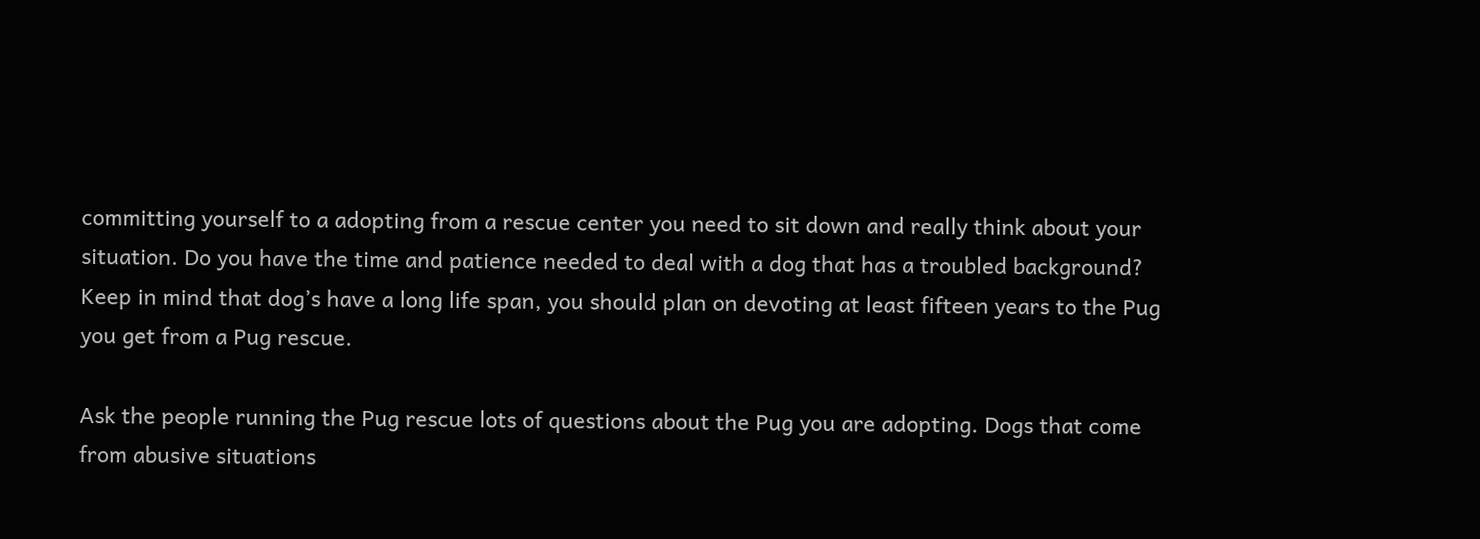committing yourself to a adopting from a rescue center you need to sit down and really think about your situation. Do you have the time and patience needed to deal with a dog that has a troubled background? Keep in mind that dog’s have a long life span, you should plan on devoting at least fifteen years to the Pug you get from a Pug rescue.

Ask the people running the Pug rescue lots of questions about the Pug you are adopting. Dogs that come from abusive situations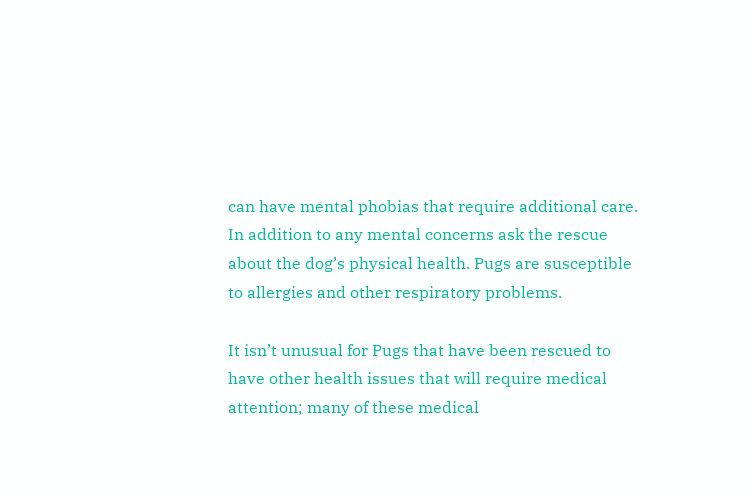can have mental phobias that require additional care. In addition to any mental concerns ask the rescue about the dog’s physical health. Pugs are susceptible to allergies and other respiratory problems.

It isn’t unusual for Pugs that have been rescued to have other health issues that will require medical attention; many of these medical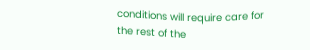conditions will require care for the rest of the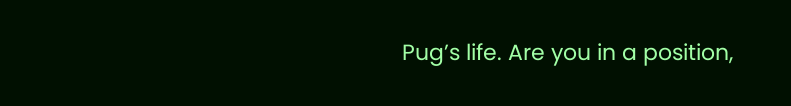Pug’s life. Are you in a position,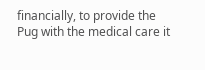financially, to provide the Pug with the medical care it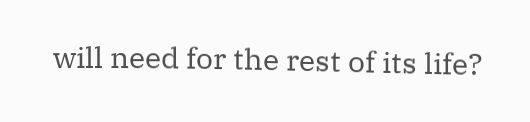will need for the rest of its life?